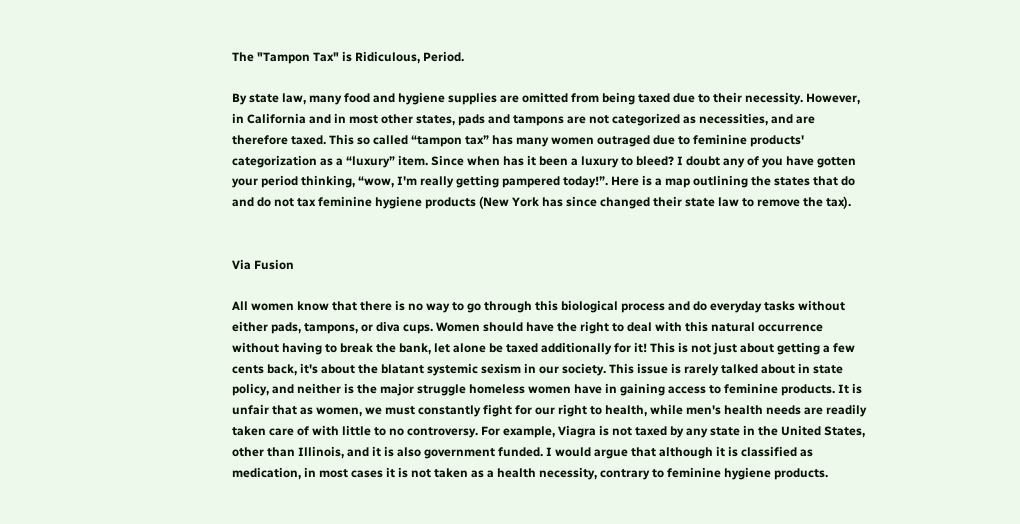The "Tampon Tax" is Ridiculous, Period.

By state law, many food and hygiene supplies are omitted from being taxed due to their necessity. However, in California and in most other states, pads and tampons are not categorized as necessities, and are therefore taxed. This so called “tampon tax” has many women outraged due to feminine products' categorization as a “luxury” item. Since when has it been a luxury to bleed? I doubt any of you have gotten your period thinking, “wow, I'm really getting pampered today!”. Here is a map outlining the states that do and do not tax feminine hygiene products (New York has since changed their state law to remove the tax).


Via Fusion

All women know that there is no way to go through this biological process and do everyday tasks without either pads, tampons, or diva cups. Women should have the right to deal with this natural occurrence without having to break the bank, let alone be taxed additionally for it! This is not just about getting a few cents back, it's about the blatant systemic sexism in our society. This issue is rarely talked about in state policy, and neither is the major struggle homeless women have in gaining access to feminine products. It is unfair that as women, we must constantly fight for our right to health, while men's health needs are readily taken care of with little to no controversy. For example, Viagra is not taxed by any state in the United States, other than Illinois, and it is also government funded. I would argue that although it is classified as medication, in most cases it is not taken as a health necessity, contrary to feminine hygiene products.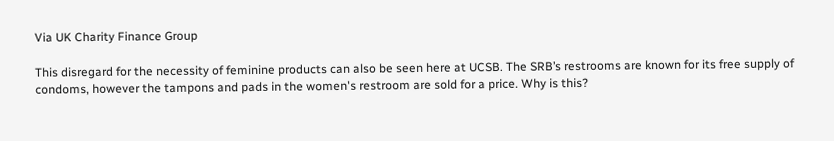Via UK Charity Finance Group

This disregard for the necessity of feminine products can also be seen here at UCSB. The SRB’s restrooms are known for its free supply of condoms, however the tampons and pads in the women's restroom are sold for a price. Why is this?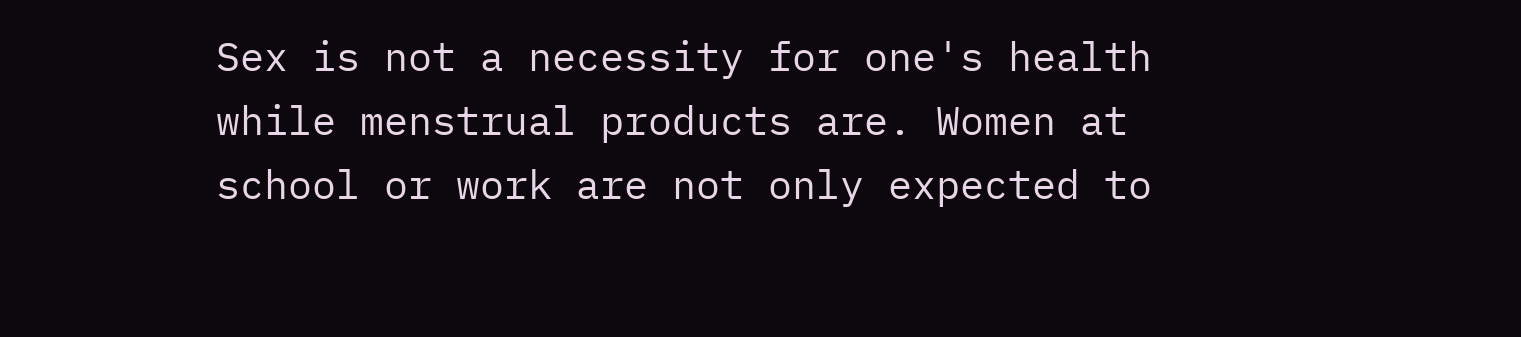Sex is not a necessity for one's health while menstrual products are. Women at school or work are not only expected to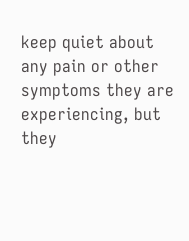keep quiet about any pain or other symptoms they are experiencing, but they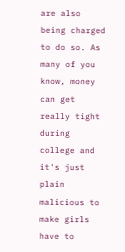are also being charged to do so. As many of you know, money can get really tight during college and it's just plain malicious to make girls have to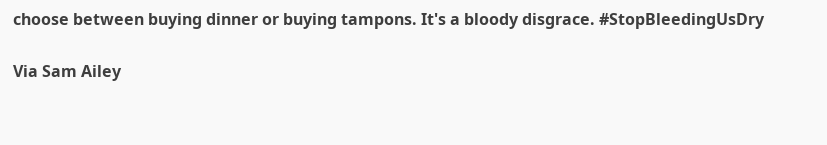choose between buying dinner or buying tampons. It's a bloody disgrace. #StopBleedingUsDry

Via Sam Ailey